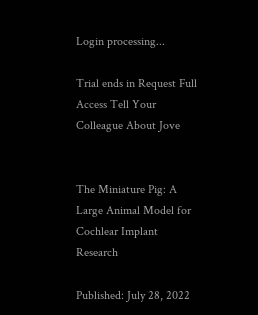Login processing...

Trial ends in Request Full Access Tell Your Colleague About Jove


The Miniature Pig: A Large Animal Model for Cochlear Implant Research

Published: July 28, 2022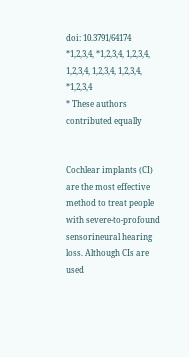doi: 10.3791/64174
*1,2,3,4, *1,2,3,4, 1,2,3,4, 1,2,3,4, 1,2,3,4, 1,2,3,4, *1,2,3,4
* These authors contributed equally


Cochlear implants (CI) are the most effective method to treat people with severe-to-profound sensorineural hearing loss. Although CIs are used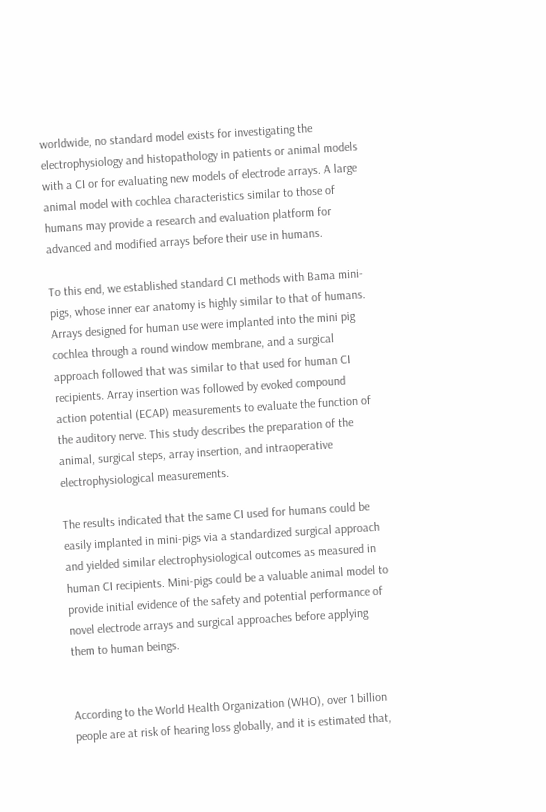worldwide, no standard model exists for investigating the electrophysiology and histopathology in patients or animal models with a CI or for evaluating new models of electrode arrays. A large animal model with cochlea characteristics similar to those of humans may provide a research and evaluation platform for advanced and modified arrays before their use in humans.

To this end, we established standard CI methods with Bama mini-pigs, whose inner ear anatomy is highly similar to that of humans. Arrays designed for human use were implanted into the mini pig cochlea through a round window membrane, and a surgical approach followed that was similar to that used for human CI recipients. Array insertion was followed by evoked compound action potential (ECAP) measurements to evaluate the function of the auditory nerve. This study describes the preparation of the animal, surgical steps, array insertion, and intraoperative electrophysiological measurements.

The results indicated that the same CI used for humans could be easily implanted in mini-pigs via a standardized surgical approach and yielded similar electrophysiological outcomes as measured in human CI recipients. Mini-pigs could be a valuable animal model to provide initial evidence of the safety and potential performance of novel electrode arrays and surgical approaches before applying them to human beings.


According to the World Health Organization (WHO), over 1 billion people are at risk of hearing loss globally, and it is estimated that,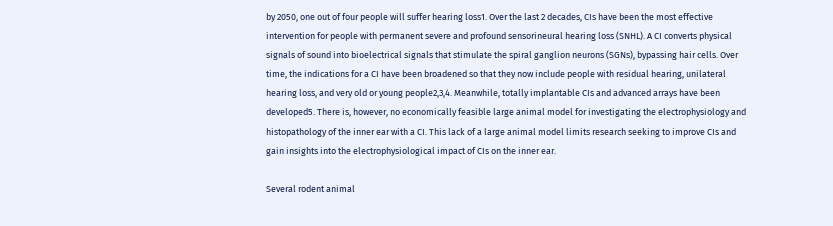by 2050, one out of four people will suffer hearing loss1. Over the last 2 decades, CIs have been the most effective intervention for people with permanent severe and profound sensorineural hearing loss (SNHL). A CI converts physical signals of sound into bioelectrical signals that stimulate the spiral ganglion neurons (SGNs), bypassing hair cells. Over time, the indications for a CI have been broadened so that they now include people with residual hearing, unilateral hearing loss, and very old or young people2,3,4. Meanwhile, totally implantable CIs and advanced arrays have been developed5. There is, however, no economically feasible large animal model for investigating the electrophysiology and histopathology of the inner ear with a CI. This lack of a large animal model limits research seeking to improve CIs and gain insights into the electrophysiological impact of CIs on the inner ear.

Several rodent animal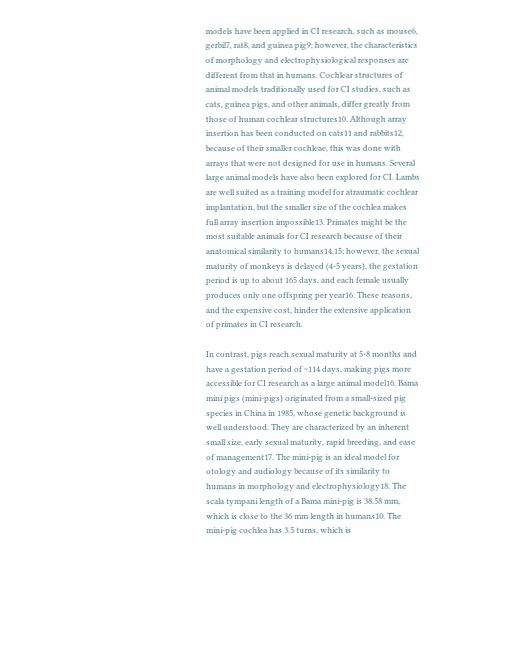models have been applied in CI research, such as mouse6, gerbil7, rat8, and guinea pig9; however, the characteristics of morphology and electrophysiological responses are different from that in humans. Cochlear structures of animal models traditionally used for CI studies, such as cats, guinea pigs, and other animals, differ greatly from those of human cochlear structures10. Although array insertion has been conducted on cats11 and rabbits12, because of their smaller cochleae, this was done with arrays that were not designed for use in humans. Several large animal models have also been explored for CI. Lambs are well suited as a training model for atraumatic cochlear implantation, but the smaller size of the cochlea makes full array insertion impossible13. Primates might be the most suitable animals for CI research because of their anatomical similarity to humans14,15; however, the sexual maturity of monkeys is delayed (4-5 years), the gestation period is up to about 165 days, and each female usually produces only one offspring per year16. These reasons, and the expensive cost, hinder the extensive application of primates in CI research.

In contrast, pigs reach sexual maturity at 5-8 months and have a gestation period of ~114 days, making pigs more accessible for CI research as a large animal model16. Bama mini pigs (mini-pigs) originated from a small-sized pig species in China in 1985, whose genetic background is well understood. They are characterized by an inherent small size, early sexual maturity, rapid breeding, and ease of management17. The mini-pig is an ideal model for otology and audiology because of its similarity to humans in morphology and electrophysiology18. The scala tympani length of a Bama mini-pig is 38.58 mm, which is close to the 36 mm length in humans10. The mini-pig cochlea has 3.5 turns, which is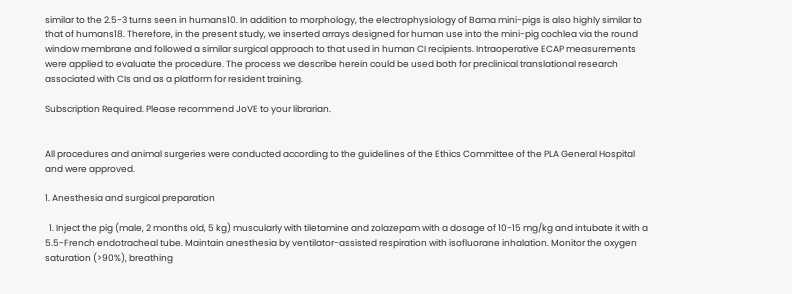similar to the 2.5-3 turns seen in humans10. In addition to morphology, the electrophysiology of Bama mini-pigs is also highly similar to that of humans18. Therefore, in the present study, we inserted arrays designed for human use into the mini-pig cochlea via the round window membrane and followed a similar surgical approach to that used in human CI recipients. Intraoperative ECAP measurements were applied to evaluate the procedure. The process we describe herein could be used both for preclinical translational research associated with CIs and as a platform for resident training.

Subscription Required. Please recommend JoVE to your librarian.


All procedures and animal surgeries were conducted according to the guidelines of the Ethics Committee of the PLA General Hospital and were approved.

1. Anesthesia and surgical preparation

  1. Inject the pig (male, 2 months old, 5 kg) muscularly with tiletamine and zolazepam with a dosage of 10-15 mg/kg and intubate it with a 5.5-French endotracheal tube. Maintain anesthesia by ventilator-assisted respiration with isofluorane inhalation. Monitor the oxygen saturation (>90%), breathing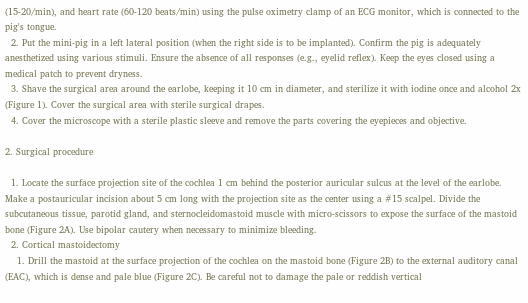(15-20/min), and heart rate (60-120 beats/min) using the pulse oximetry clamp of an ECG monitor, which is connected to the pig's tongue.
  2. Put the mini-pig in a left lateral position (when the right side is to be implanted). Confirm the pig is adequately anesthetized using various stimuli. Ensure the absence of all responses (e.g., eyelid reflex). Keep the eyes closed using a medical patch to prevent dryness.
  3. Shave the surgical area around the earlobe, keeping it 10 cm in diameter, and sterilize it with iodine once and alcohol 2x (Figure 1). Cover the surgical area with sterile surgical drapes.
  4. Cover the microscope with a sterile plastic sleeve and remove the parts covering the eyepieces and objective.

2. Surgical procedure

  1. Locate the surface projection site of the cochlea 1 cm behind the posterior auricular sulcus at the level of the earlobe. Make a postauricular incision about 5 cm long with the projection site as the center using a #15 scalpel. Divide the subcutaneous tissue, parotid gland, and sternocleidomastoid muscle with micro-scissors to expose the surface of the mastoid bone (Figure 2A). Use bipolar cautery when necessary to minimize bleeding.
  2. Cortical mastoidectomy
    1. Drill the mastoid at the surface projection of the cochlea on the mastoid bone (Figure 2B) to the external auditory canal (EAC), which is dense and pale blue (Figure 2C). Be careful not to damage the pale or reddish vertical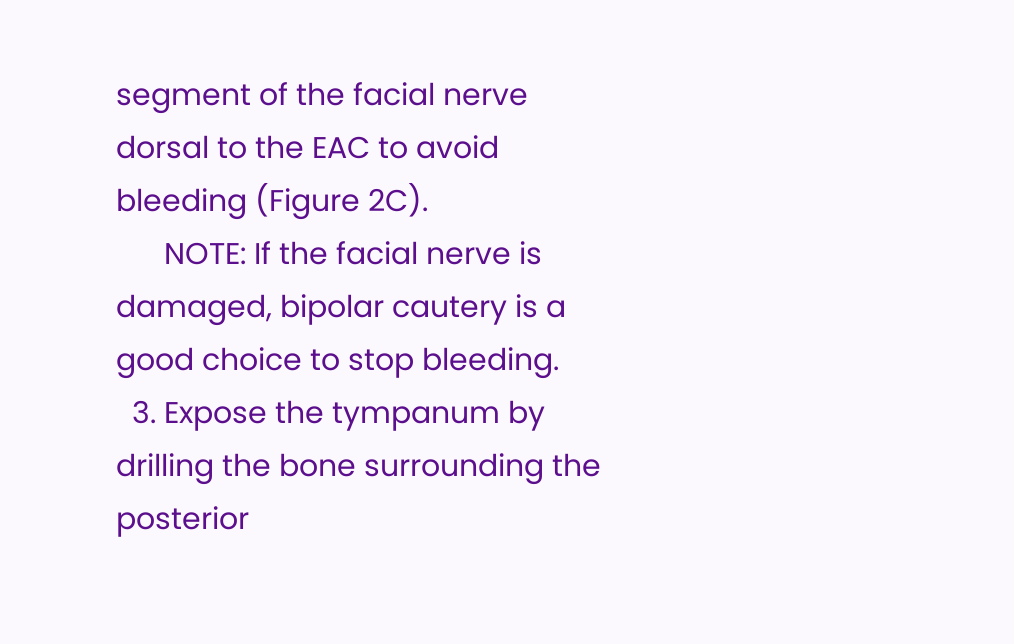segment of the facial nerve dorsal to the EAC to avoid bleeding (Figure 2C).
      NOTE: If the facial nerve is damaged, bipolar cautery is a good choice to stop bleeding.
  3. Expose the tympanum by drilling the bone surrounding the posterior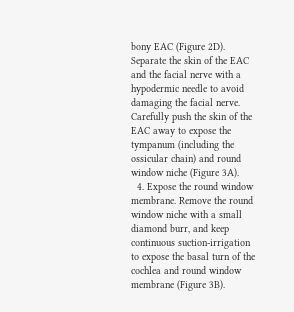bony EAC (Figure 2D). Separate the skin of the EAC and the facial nerve with a hypodermic needle to avoid damaging the facial nerve. Carefully push the skin of the EAC away to expose the tympanum (including the ossicular chain) and round window niche (Figure 3A).
  4. Expose the round window membrane. Remove the round window niche with a small diamond burr, and keep continuous suction-irrigation to expose the basal turn of the cochlea and round window membrane (Figure 3B).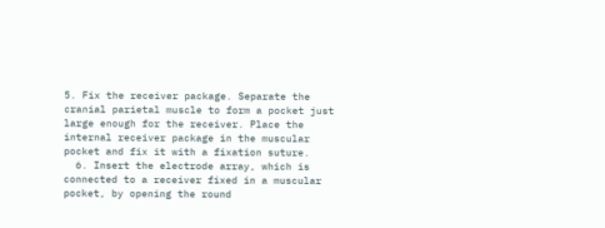5. Fix the receiver package. Separate the cranial parietal muscle to form a pocket just large enough for the receiver. Place the internal receiver package in the muscular pocket and fix it with a fixation suture.
  6. Insert the electrode array, which is connected to a receiver fixed in a muscular pocket, by opening the round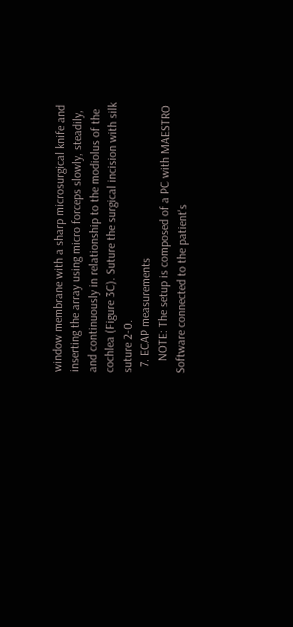window membrane with a sharp microsurgical knife and inserting the array using micro forceps slowly, steadily, and continuously in relationship to the modiolus of the cochlea (Figure 3C). Suture the surgical incision with silk suture 2-0.
  7. ECAP measurements
    NOTE: The setup is composed of a PC with MAESTRO Software connected to the patient's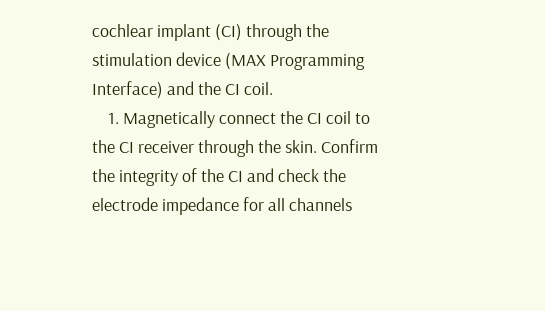cochlear implant (CI) through the stimulation device (MAX Programming Interface) and the CI coil.
    1. Magnetically connect the CI coil to the CI receiver through the skin. Confirm the integrity of the CI and check the electrode impedance for all channels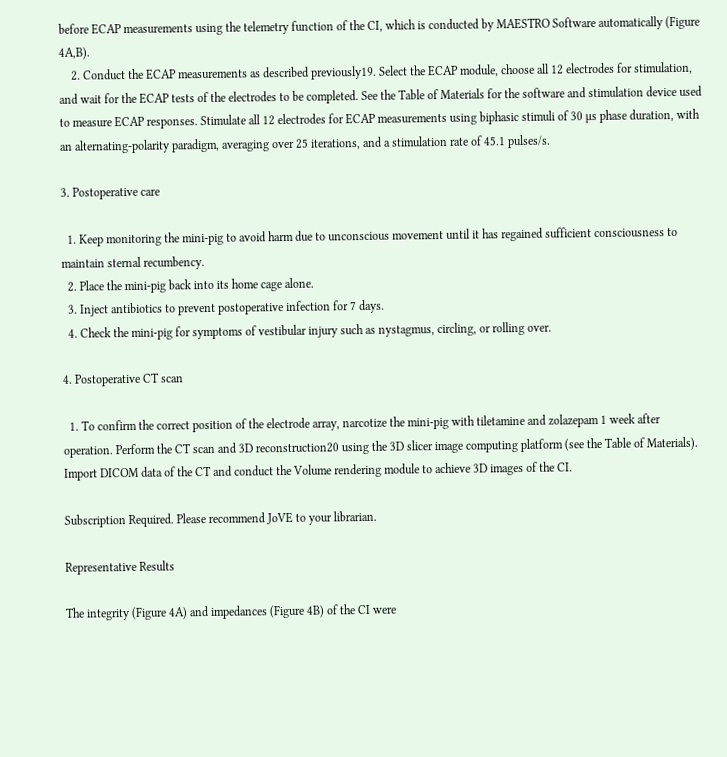before ECAP measurements using the telemetry function of the CI, which is conducted by MAESTRO Software automatically (Figure 4A,B).
    2. Conduct the ECAP measurements as described previously19. Select the ECAP module, choose all 12 electrodes for stimulation, and wait for the ECAP tests of the electrodes to be completed. See the Table of Materials for the software and stimulation device used to measure ECAP responses. Stimulate all 12 electrodes for ECAP measurements using biphasic stimuli of 30 µs phase duration, with an alternating-polarity paradigm, averaging over 25 iterations, and a stimulation rate of 45.1 pulses/s.

3. Postoperative care

  1. Keep monitoring the mini-pig to avoid harm due to unconscious movement until it has regained sufficient consciousness to maintain sternal recumbency.
  2. Place the mini-pig back into its home cage alone.
  3. Inject antibiotics to prevent postoperative infection for 7 days.
  4. Check the mini-pig for symptoms of vestibular injury such as nystagmus, circling, or rolling over.

4. Postoperative CT scan

  1. To confirm the correct position of the electrode array, narcotize the mini-pig with tiletamine and zolazepam 1 week after operation. Perform the CT scan and 3D reconstruction20 using the 3D slicer image computing platform (see the Table of Materials). Import DICOM data of the CT and conduct the Volume rendering module to achieve 3D images of the CI.

Subscription Required. Please recommend JoVE to your librarian.

Representative Results

The integrity (Figure 4A) and impedances (Figure 4B) of the CI were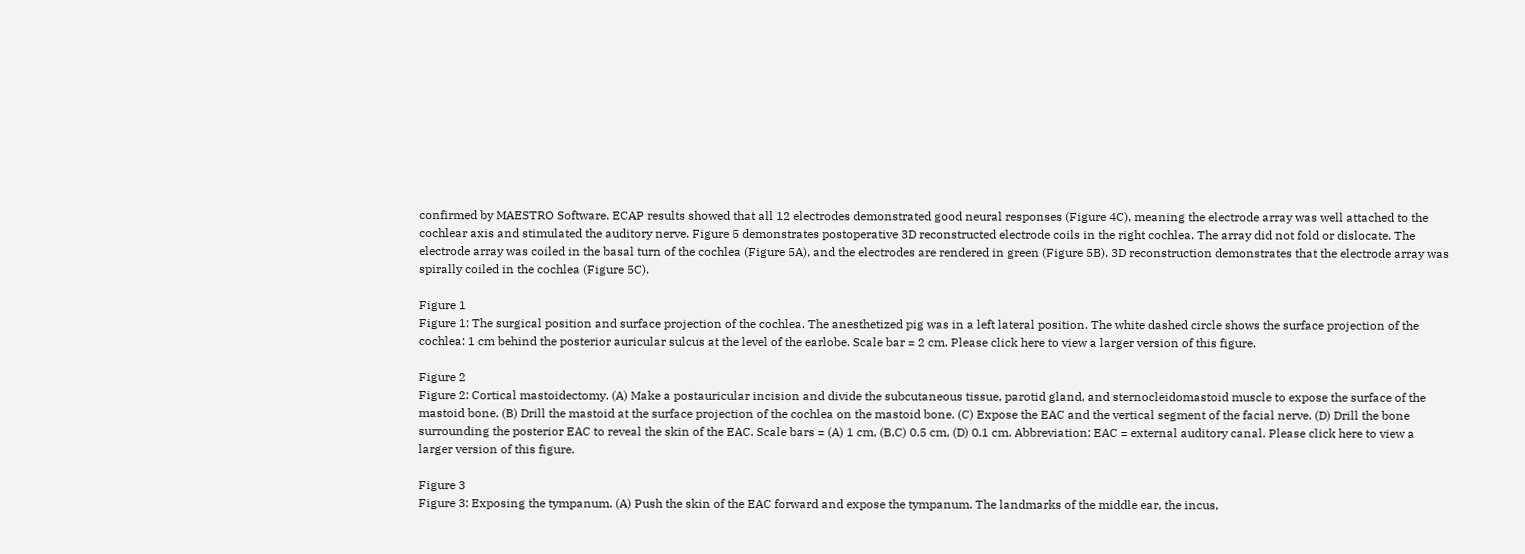confirmed by MAESTRO Software. ECAP results showed that all 12 electrodes demonstrated good neural responses (Figure 4C), meaning the electrode array was well attached to the cochlear axis and stimulated the auditory nerve. Figure 5 demonstrates postoperative 3D reconstructed electrode coils in the right cochlea. The array did not fold or dislocate. The electrode array was coiled in the basal turn of the cochlea (Figure 5A), and the electrodes are rendered in green (Figure 5B). 3D reconstruction demonstrates that the electrode array was spirally coiled in the cochlea (Figure 5C).

Figure 1
Figure 1: The surgical position and surface projection of the cochlea. The anesthetized pig was in a left lateral position. The white dashed circle shows the surface projection of the cochlea: 1 cm behind the posterior auricular sulcus at the level of the earlobe. Scale bar = 2 cm. Please click here to view a larger version of this figure.

Figure 2
Figure 2: Cortical mastoidectomy. (A) Make a postauricular incision and divide the subcutaneous tissue, parotid gland, and sternocleidomastoid muscle to expose the surface of the mastoid bone. (B) Drill the mastoid at the surface projection of the cochlea on the mastoid bone. (C) Expose the EAC and the vertical segment of the facial nerve. (D) Drill the bone surrounding the posterior EAC to reveal the skin of the EAC. Scale bars = (A) 1 cm, (B,C) 0.5 cm, (D) 0.1 cm. Abbreviation: EAC = external auditory canal. Please click here to view a larger version of this figure.

Figure 3
Figure 3: Exposing the tympanum. (A) Push the skin of the EAC forward and expose the tympanum. The landmarks of the middle ear, the incus,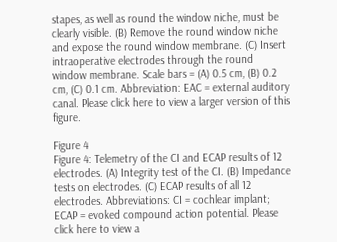stapes, as well as round the window niche, must be clearly visible. (B) Remove the round window niche and expose the round window membrane. (C) Insert intraoperative electrodes through the round window membrane. Scale bars = (A) 0.5 cm, (B) 0.2 cm, (C) 0.1 cm. Abbreviation: EAC = external auditory canal. Please click here to view a larger version of this figure.

Figure 4
Figure 4: Telemetry of the CI and ECAP results of 12 electrodes. (A) Integrity test of the CI. (B) Impedance tests on electrodes. (C) ECAP results of all 12 electrodes. Abbreviations: CI = cochlear implant; ECAP = evoked compound action potential. Please click here to view a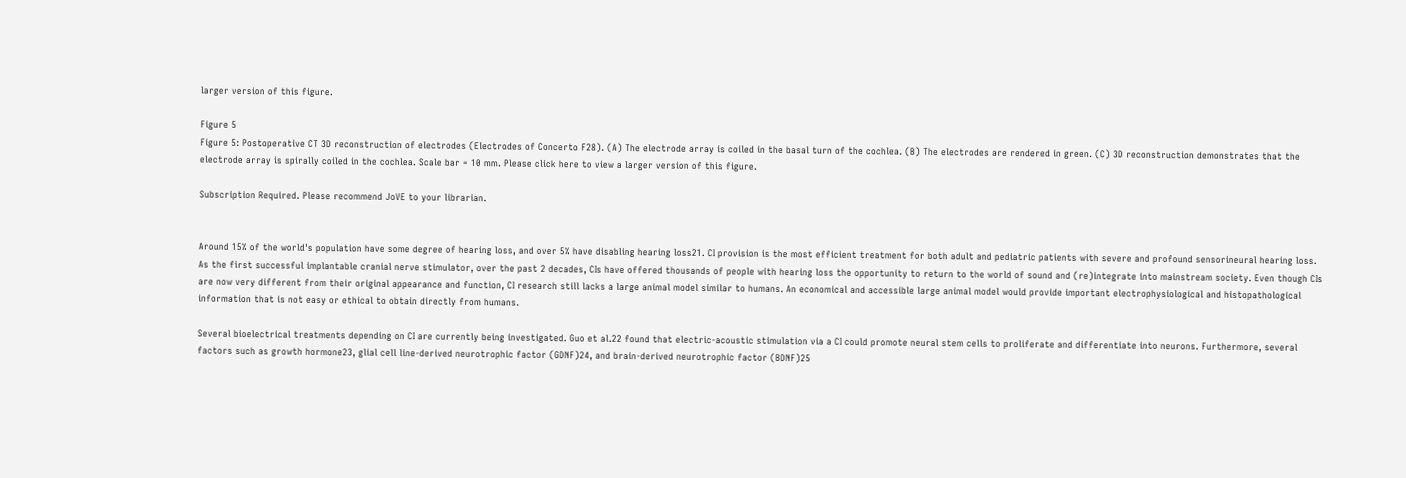larger version of this figure.

Figure 5
Figure 5: Postoperative CT 3D reconstruction of electrodes (Electrodes of Concerto F28). (A) The electrode array is coiled in the basal turn of the cochlea. (B) The electrodes are rendered in green. (C) 3D reconstruction demonstrates that the electrode array is spirally coiled in the cochlea. Scale bar = 10 mm. Please click here to view a larger version of this figure.

Subscription Required. Please recommend JoVE to your librarian.


Around 15% of the world's population have some degree of hearing loss, and over 5% have disabling hearing loss21. CI provision is the most efficient treatment for both adult and pediatric patients with severe and profound sensorineural hearing loss. As the first successful implantable cranial nerve stimulator, over the past 2 decades, CIs have offered thousands of people with hearing loss the opportunity to return to the world of sound and (re)integrate into mainstream society. Even though CIs are now very different from their original appearance and function, CI research still lacks a large animal model similar to humans. An economical and accessible large animal model would provide important electrophysiological and histopathological information that is not easy or ethical to obtain directly from humans.

Several bioelectrical treatments depending on CI are currently being investigated. Guo et al.22 found that electric-acoustic stimulation via a CI could promote neural stem cells to proliferate and differentiate into neurons. Furthermore, several factors such as growth hormone23, glial cell line-derived neurotrophic factor (GDNF)24, and brain-derived neurotrophic factor (BDNF)25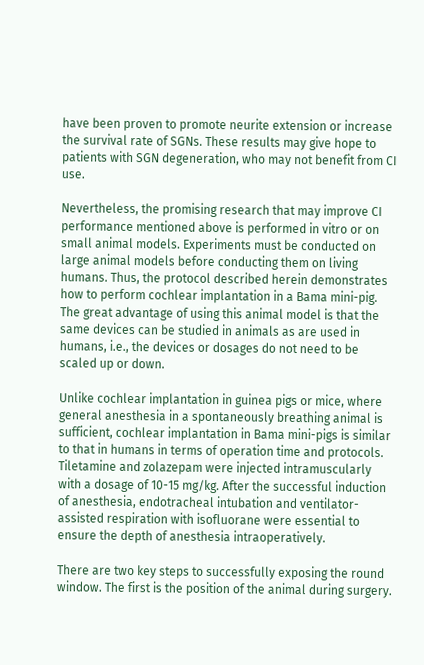have been proven to promote neurite extension or increase the survival rate of SGNs. These results may give hope to patients with SGN degeneration, who may not benefit from CI use.

Nevertheless, the promising research that may improve CI performance mentioned above is performed in vitro or on small animal models. Experiments must be conducted on large animal models before conducting them on living humans. Thus, the protocol described herein demonstrates how to perform cochlear implantation in a Bama mini-pig. The great advantage of using this animal model is that the same devices can be studied in animals as are used in humans, i.e., the devices or dosages do not need to be scaled up or down.

Unlike cochlear implantation in guinea pigs or mice, where general anesthesia in a spontaneously breathing animal is sufficient, cochlear implantation in Bama mini-pigs is similar to that in humans in terms of operation time and protocols. Tiletamine and zolazepam were injected intramuscularly with a dosage of 10-15 mg/kg. After the successful induction of anesthesia, endotracheal intubation and ventilator-assisted respiration with isofluorane were essential to ensure the depth of anesthesia intraoperatively.

There are two key steps to successfully exposing the round window. The first is the position of the animal during surgery.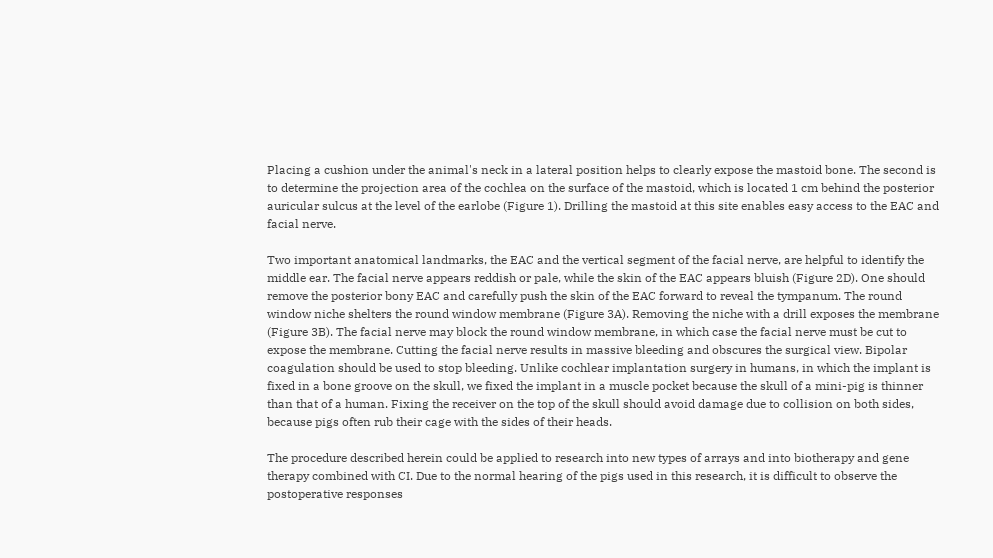Placing a cushion under the animal's neck in a lateral position helps to clearly expose the mastoid bone. The second is to determine the projection area of the cochlea on the surface of the mastoid, which is located 1 cm behind the posterior auricular sulcus at the level of the earlobe (Figure 1). Drilling the mastoid at this site enables easy access to the EAC and facial nerve.

Two important anatomical landmarks, the EAC and the vertical segment of the facial nerve, are helpful to identify the middle ear. The facial nerve appears reddish or pale, while the skin of the EAC appears bluish (Figure 2D). One should remove the posterior bony EAC and carefully push the skin of the EAC forward to reveal the tympanum. The round window niche shelters the round window membrane (Figure 3A). Removing the niche with a drill exposes the membrane (Figure 3B). The facial nerve may block the round window membrane, in which case the facial nerve must be cut to expose the membrane. Cutting the facial nerve results in massive bleeding and obscures the surgical view. Bipolar coagulation should be used to stop bleeding. Unlike cochlear implantation surgery in humans, in which the implant is fixed in a bone groove on the skull, we fixed the implant in a muscle pocket because the skull of a mini-pig is thinner than that of a human. Fixing the receiver on the top of the skull should avoid damage due to collision on both sides, because pigs often rub their cage with the sides of their heads.

The procedure described herein could be applied to research into new types of arrays and into biotherapy and gene therapy combined with CI. Due to the normal hearing of the pigs used in this research, it is difficult to observe the postoperative responses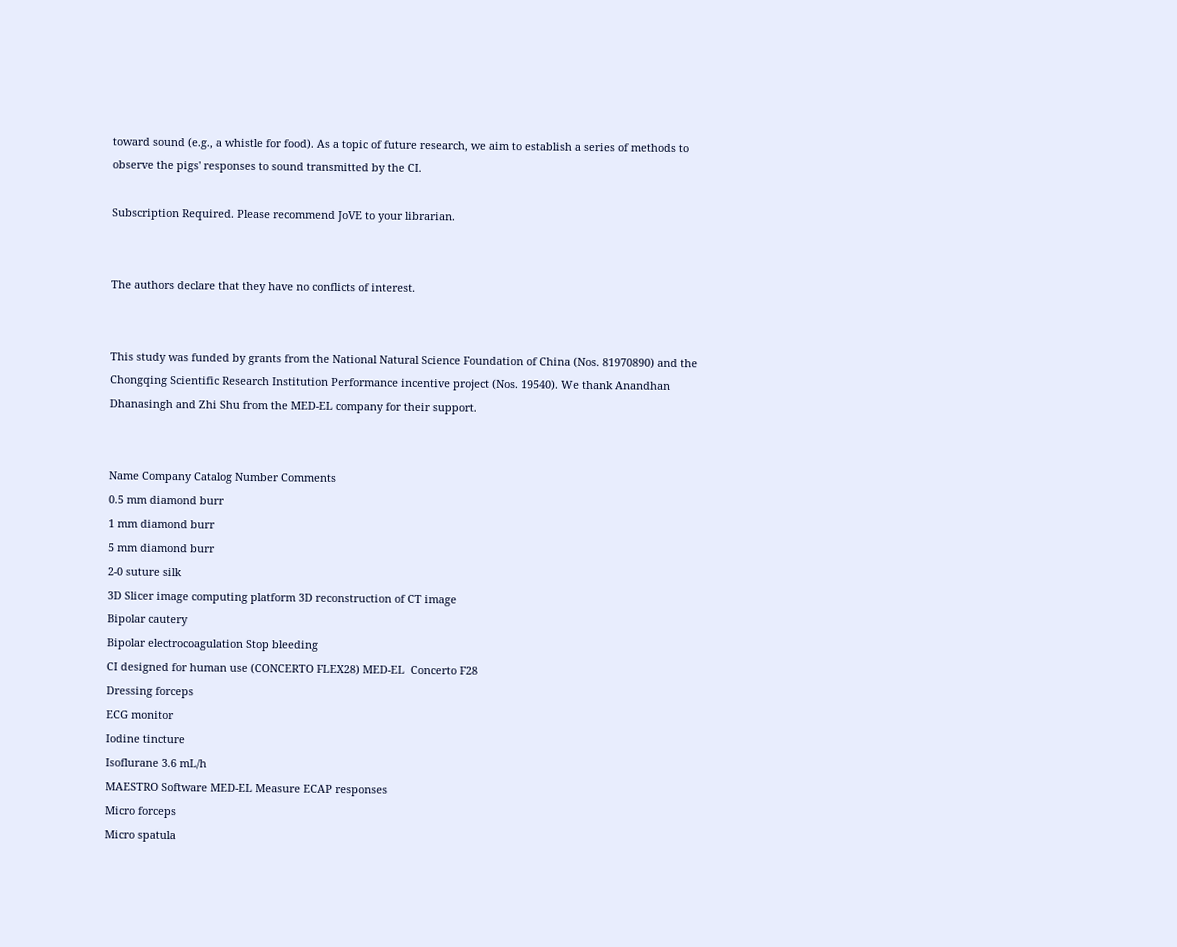toward sound (e.g., a whistle for food). As a topic of future research, we aim to establish a series of methods to observe the pigs' responses to sound transmitted by the CI.

Subscription Required. Please recommend JoVE to your librarian.


The authors declare that they have no conflicts of interest.


This study was funded by grants from the National Natural Science Foundation of China (Nos. 81970890) and the Chongqing Scientific Research Institution Performance incentive project (Nos. 19540). We thank Anandhan Dhanasingh and Zhi Shu from the MED-EL company for their support.


Name Company Catalog Number Comments
0.5 mm diamond burr
1 mm diamond burr
5 mm diamond burr
2-0 suture silk
3D Slicer image computing platform 3D reconstruction of CT image
Bipolar cautery
Bipolar electrocoagulation Stop bleeding
CI designed for human use (CONCERTO FLEX28) MED-EL  Concerto F28
Dressing forceps
ECG monitor
Iodine tincture
Isoflurane 3.6 mL/h
MAESTRO Software MED-EL Measure ECAP responses
Micro forceps
Micro spatula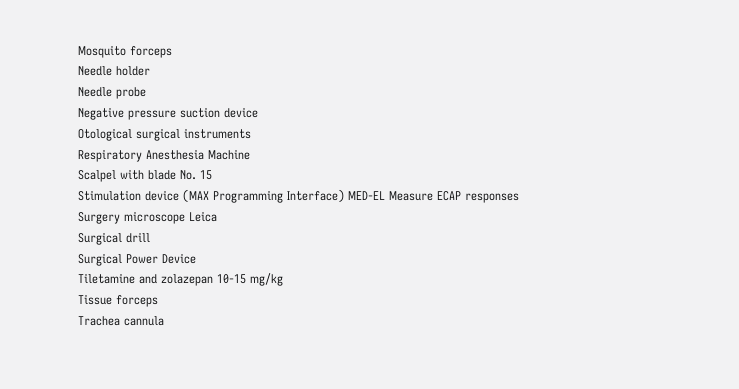Mosquito forceps
Needle holder
Needle probe
Negative pressure suction device
Otological surgical instruments
Respiratory Anesthesia Machine
Scalpel with blade No. 15
Stimulation device (MAX Programming Interface) MED-EL Measure ECAP responses
Surgery microscope Leica
Surgical drill
Surgical Power Device
Tiletamine and zolazepan 10-15 mg/kg
Tissue forceps
Trachea cannula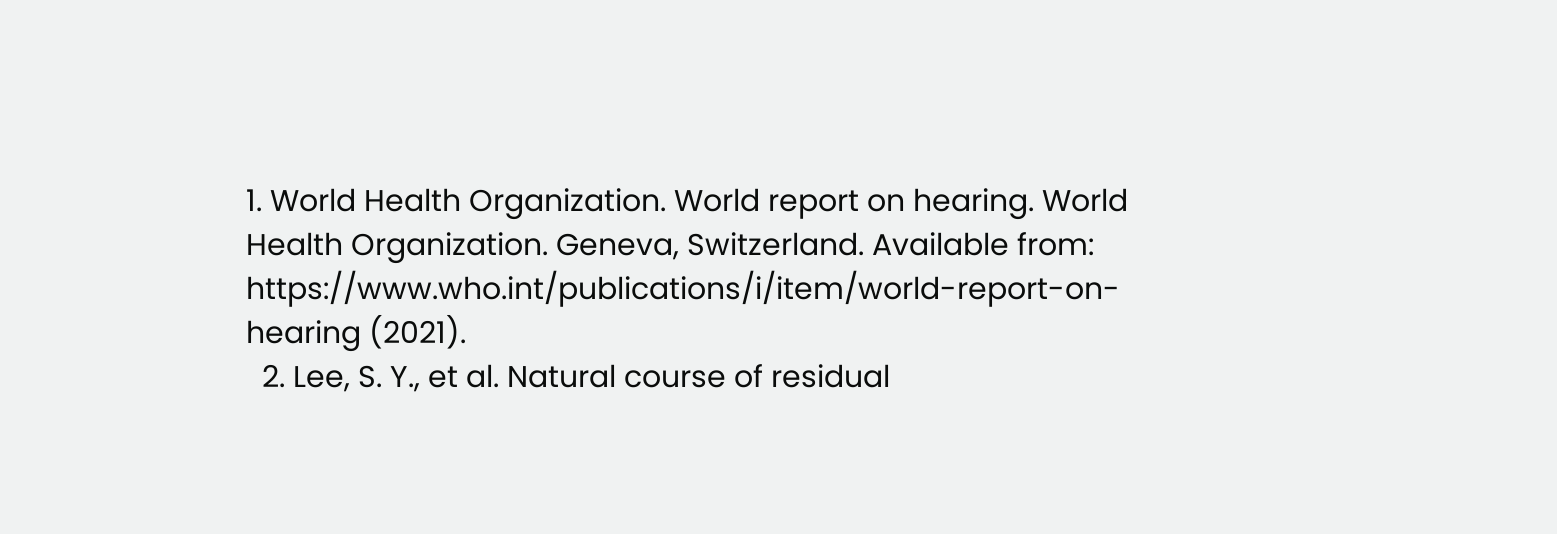1. World Health Organization. World report on hearing. World Health Organization. Geneva, Switzerland. Available from: https://www.who.int/publications/i/item/world-report-on-hearing (2021).
  2. Lee, S. Y., et al. Natural course of residual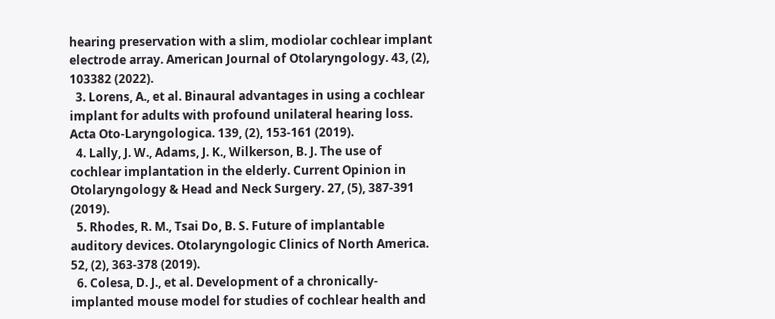hearing preservation with a slim, modiolar cochlear implant electrode array. American Journal of Otolaryngology. 43, (2), 103382 (2022).
  3. Lorens, A., et al. Binaural advantages in using a cochlear implant for adults with profound unilateral hearing loss. Acta Oto-Laryngologica. 139, (2), 153-161 (2019).
  4. Lally, J. W., Adams, J. K., Wilkerson, B. J. The use of cochlear implantation in the elderly. Current Opinion in Otolaryngology & Head and Neck Surgery. 27, (5), 387-391 (2019).
  5. Rhodes, R. M., Tsai Do, B. S. Future of implantable auditory devices. Otolaryngologic Clinics of North America. 52, (2), 363-378 (2019).
  6. Colesa, D. J., et al. Development of a chronically-implanted mouse model for studies of cochlear health and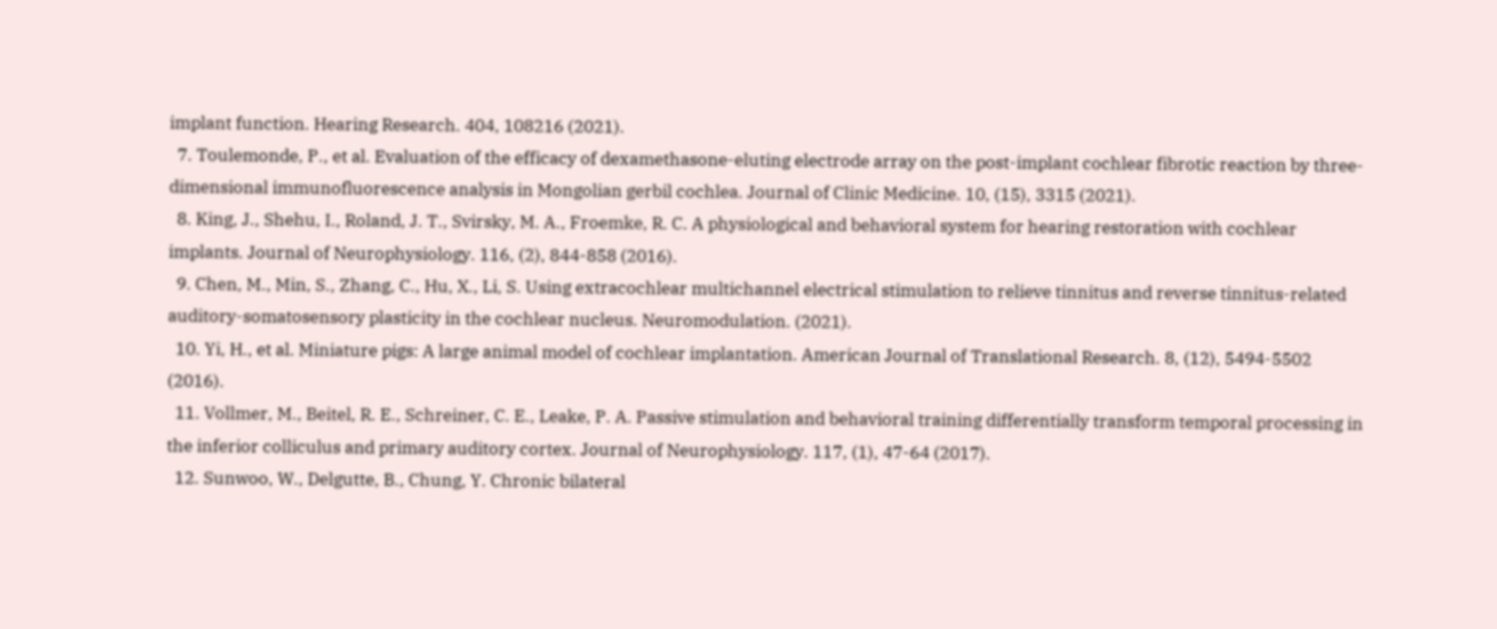implant function. Hearing Research. 404, 108216 (2021).
  7. Toulemonde, P., et al. Evaluation of the efficacy of dexamethasone-eluting electrode array on the post-implant cochlear fibrotic reaction by three-dimensional immunofluorescence analysis in Mongolian gerbil cochlea. Journal of Clinic Medicine. 10, (15), 3315 (2021).
  8. King, J., Shehu, I., Roland, J. T., Svirsky, M. A., Froemke, R. C. A physiological and behavioral system for hearing restoration with cochlear implants. Journal of Neurophysiology. 116, (2), 844-858 (2016).
  9. Chen, M., Min, S., Zhang, C., Hu, X., Li, S. Using extracochlear multichannel electrical stimulation to relieve tinnitus and reverse tinnitus-related auditory-somatosensory plasticity in the cochlear nucleus. Neuromodulation. (2021).
  10. Yi, H., et al. Miniature pigs: A large animal model of cochlear implantation. American Journal of Translational Research. 8, (12), 5494-5502 (2016).
  11. Vollmer, M., Beitel, R. E., Schreiner, C. E., Leake, P. A. Passive stimulation and behavioral training differentially transform temporal processing in the inferior colliculus and primary auditory cortex. Journal of Neurophysiology. 117, (1), 47-64 (2017).
  12. Sunwoo, W., Delgutte, B., Chung, Y. Chronic bilateral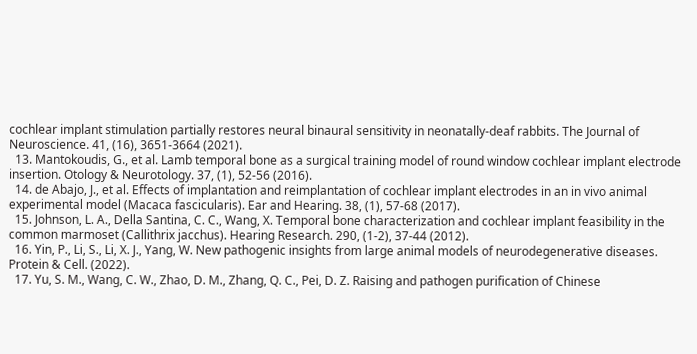cochlear implant stimulation partially restores neural binaural sensitivity in neonatally-deaf rabbits. The Journal of Neuroscience. 41, (16), 3651-3664 (2021).
  13. Mantokoudis, G., et al. Lamb temporal bone as a surgical training model of round window cochlear implant electrode insertion. Otology & Neurotology. 37, (1), 52-56 (2016).
  14. de Abajo, J., et al. Effects of implantation and reimplantation of cochlear implant electrodes in an in vivo animal experimental model (Macaca fascicularis). Ear and Hearing. 38, (1), 57-68 (2017).
  15. Johnson, L. A., Della Santina, C. C., Wang, X. Temporal bone characterization and cochlear implant feasibility in the common marmoset (Callithrix jacchus). Hearing Research. 290, (1-2), 37-44 (2012).
  16. Yin, P., Li, S., Li, X. J., Yang, W. New pathogenic insights from large animal models of neurodegenerative diseases. Protein & Cell. (2022).
  17. Yu, S. M., Wang, C. W., Zhao, D. M., Zhang, Q. C., Pei, D. Z. Raising and pathogen purification of Chinese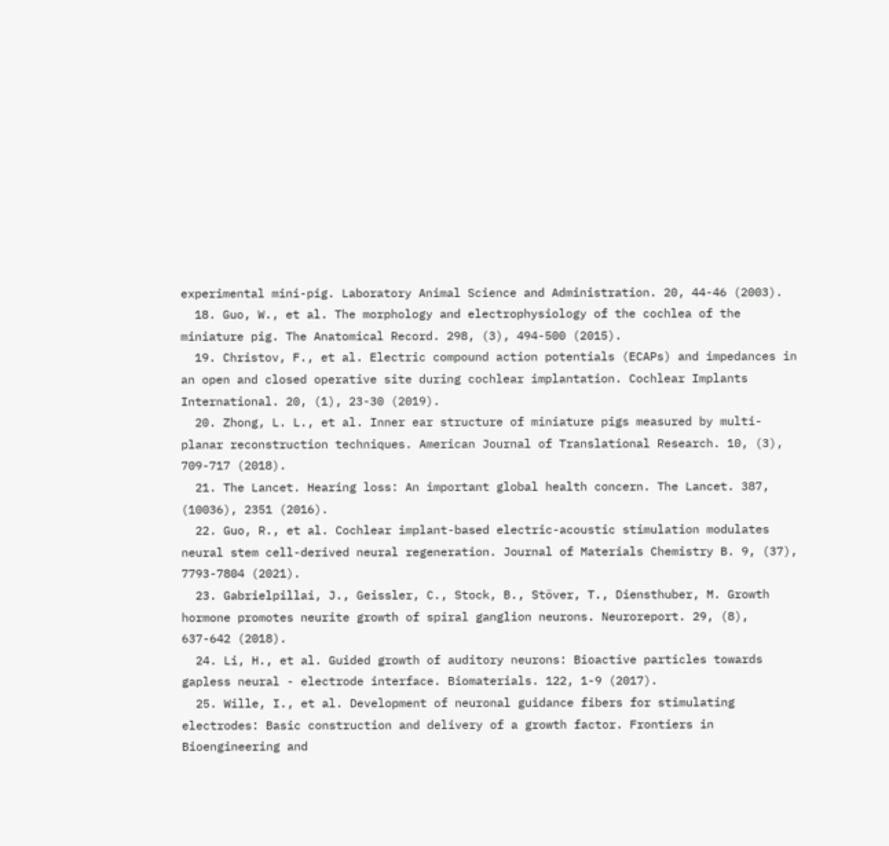experimental mini-pig. Laboratory Animal Science and Administration. 20, 44-46 (2003).
  18. Guo, W., et al. The morphology and electrophysiology of the cochlea of the miniature pig. The Anatomical Record. 298, (3), 494-500 (2015).
  19. Christov, F., et al. Electric compound action potentials (ECAPs) and impedances in an open and closed operative site during cochlear implantation. Cochlear Implants International. 20, (1), 23-30 (2019).
  20. Zhong, L. L., et al. Inner ear structure of miniature pigs measured by multi-planar reconstruction techniques. American Journal of Translational Research. 10, (3), 709-717 (2018).
  21. The Lancet. Hearing loss: An important global health concern. The Lancet. 387, (10036), 2351 (2016).
  22. Guo, R., et al. Cochlear implant-based electric-acoustic stimulation modulates neural stem cell-derived neural regeneration. Journal of Materials Chemistry B. 9, (37), 7793-7804 (2021).
  23. Gabrielpillai, J., Geissler, C., Stock, B., Stöver, T., Diensthuber, M. Growth hormone promotes neurite growth of spiral ganglion neurons. Neuroreport. 29, (8), 637-642 (2018).
  24. Li, H., et al. Guided growth of auditory neurons: Bioactive particles towards gapless neural - electrode interface. Biomaterials. 122, 1-9 (2017).
  25. Wille, I., et al. Development of neuronal guidance fibers for stimulating electrodes: Basic construction and delivery of a growth factor. Frontiers in Bioengineering and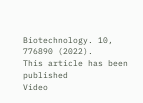Biotechnology. 10, 776890 (2022).
This article has been published
Video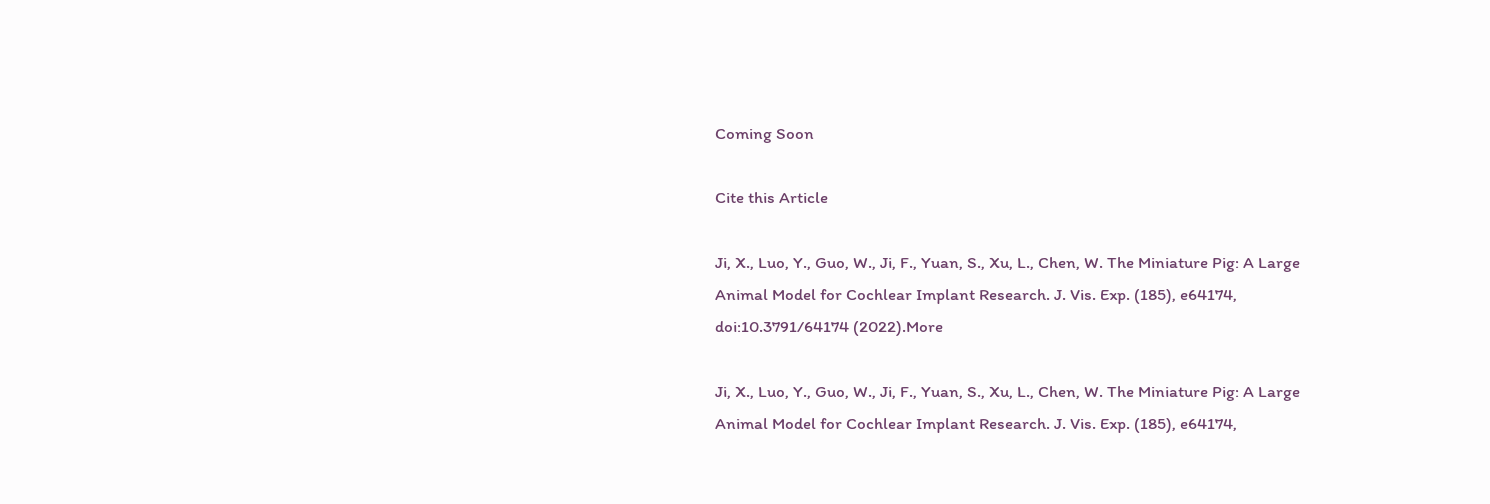Coming Soon

Cite this Article

Ji, X., Luo, Y., Guo, W., Ji, F., Yuan, S., Xu, L., Chen, W. The Miniature Pig: A Large Animal Model for Cochlear Implant Research. J. Vis. Exp. (185), e64174, doi:10.3791/64174 (2022).More

Ji, X., Luo, Y., Guo, W., Ji, F., Yuan, S., Xu, L., Chen, W. The Miniature Pig: A Large Animal Model for Cochlear Implant Research. J. Vis. Exp. (185), e64174,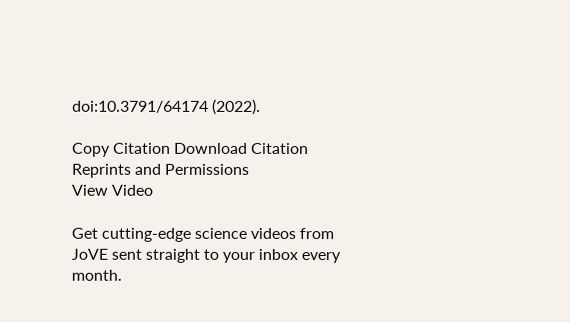doi:10.3791/64174 (2022).

Copy Citation Download Citation Reprints and Permissions
View Video

Get cutting-edge science videos from JoVE sent straight to your inbox every month.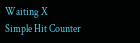Waiting X
Simple Hit Counter